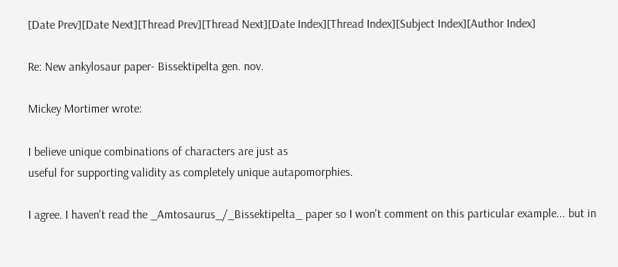[Date Prev][Date Next][Thread Prev][Thread Next][Date Index][Thread Index][Subject Index][Author Index]

Re: New ankylosaur paper- Bissektipelta gen. nov.

Mickey Mortimer wrote:

I believe unique combinations of characters are just as
useful for supporting validity as completely unique autapomorphies.

I agree. I haven't read the _Amtosaurus_/_Bissektipelta_ paper so I won't comment on this particular example... but in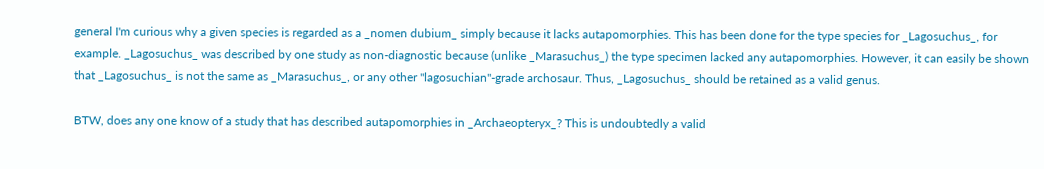general I'm curious why a given species is regarded as a _nomen dubium_ simply because it lacks autapomorphies. This has been done for the type species for _Lagosuchus_, for example. _Lagosuchus_ was described by one study as non-diagnostic because (unlike _Marasuchus_) the type specimen lacked any autapomorphies. However, it can easily be shown that _Lagosuchus_ is not the same as _Marasuchus_, or any other "lagosuchian"-grade archosaur. Thus, _Lagosuchus_ should be retained as a valid genus.

BTW, does any one know of a study that has described autapomorphies in _Archaeopteryx_? This is undoubtedly a valid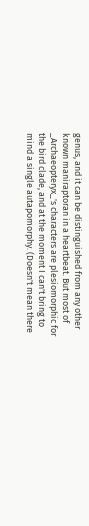genus, and it can be distinguished from any other known maniraptoran in a heartbeat. But most of _Archaeopteryx_'s characters are plesiomorphic for the bird clade, and at the moment I can't bring to mind a single autapomorphy. (Doesn't mean there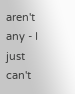aren't any - I just can't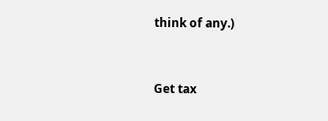think of any.)


Get tax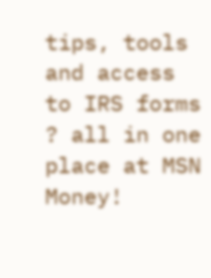tips, tools and access to IRS forms ? all in one place at MSN Money!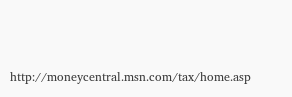http://moneycentral.msn.com/tax/home.asp